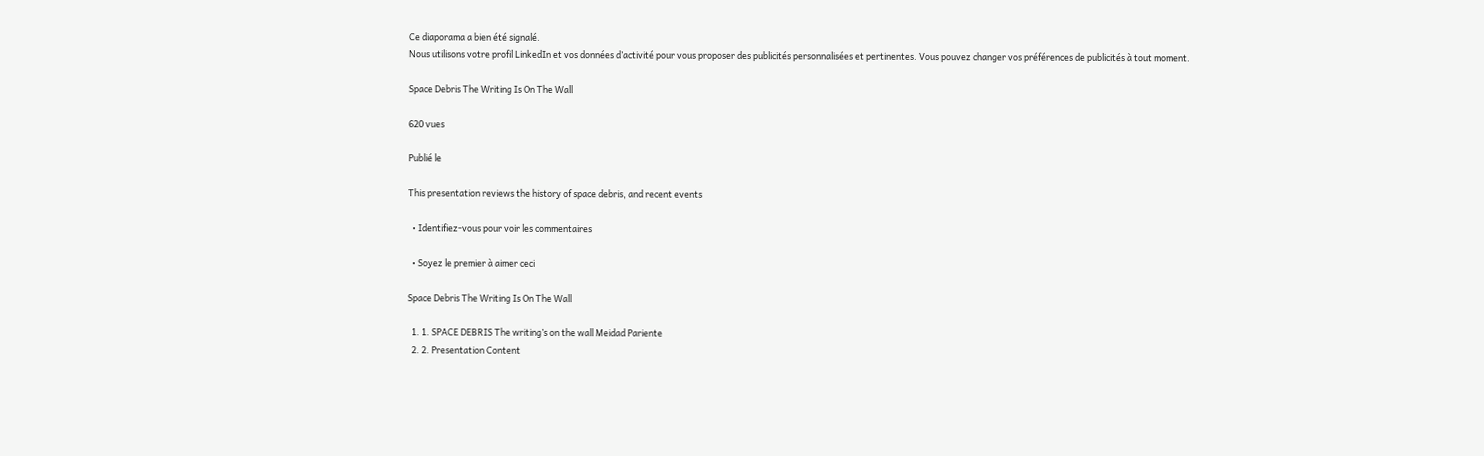Ce diaporama a bien été signalé.
Nous utilisons votre profil LinkedIn et vos données d’activité pour vous proposer des publicités personnalisées et pertinentes. Vous pouvez changer vos préférences de publicités à tout moment.

Space Debris The Writing Is On The Wall

620 vues

Publié le

This presentation reviews the history of space debris, and recent events

  • Identifiez-vous pour voir les commentaires

  • Soyez le premier à aimer ceci

Space Debris The Writing Is On The Wall

  1. 1. SPACE DEBRIS The writing’s on the wall Meidad Pariente
  2. 2. Presentation Content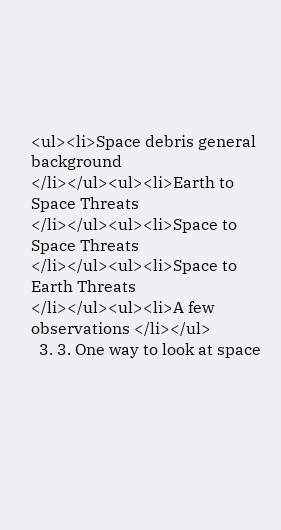<ul><li>Space debris general background </li></ul><ul><li>Earth to Space Threats </li></ul><ul><li>Space to Space Threats </li></ul><ul><li>Space to Earth Threats </li></ul><ul><li>A few observations </li></ul>
  3. 3. One way to look at space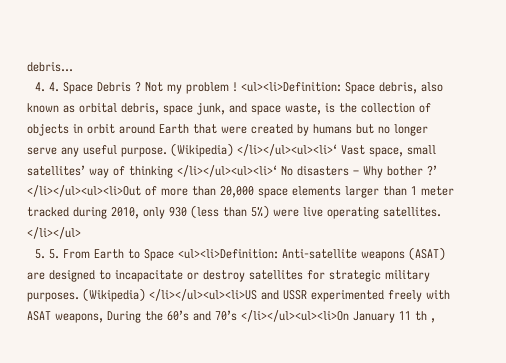debris…
  4. 4. Space Debris ? Not my problem ! <ul><li>Definition: Space debris, also known as orbital debris, space junk, and space waste, is the collection of objects in orbit around Earth that were created by humans but no longer serve any useful purpose. (Wikipedia) </li></ul><ul><li>‘ Vast space, small satellites’ way of thinking </li></ul><ul><li>‘ No disasters – Why bother ?’ </li></ul><ul><li>Out of more than 20,000 space elements larger than 1 meter tracked during 2010, only 930 (less than 5%) were live operating satellites. </li></ul>
  5. 5. From Earth to Space <ul><li>Definition: Anti-satellite weapons (ASAT) are designed to incapacitate or destroy satellites for strategic military purposes. (Wikipedia) </li></ul><ul><li>US and USSR experimented freely with ASAT weapons, During the 60’s and 70’s </li></ul><ul><li>On January 11 th ,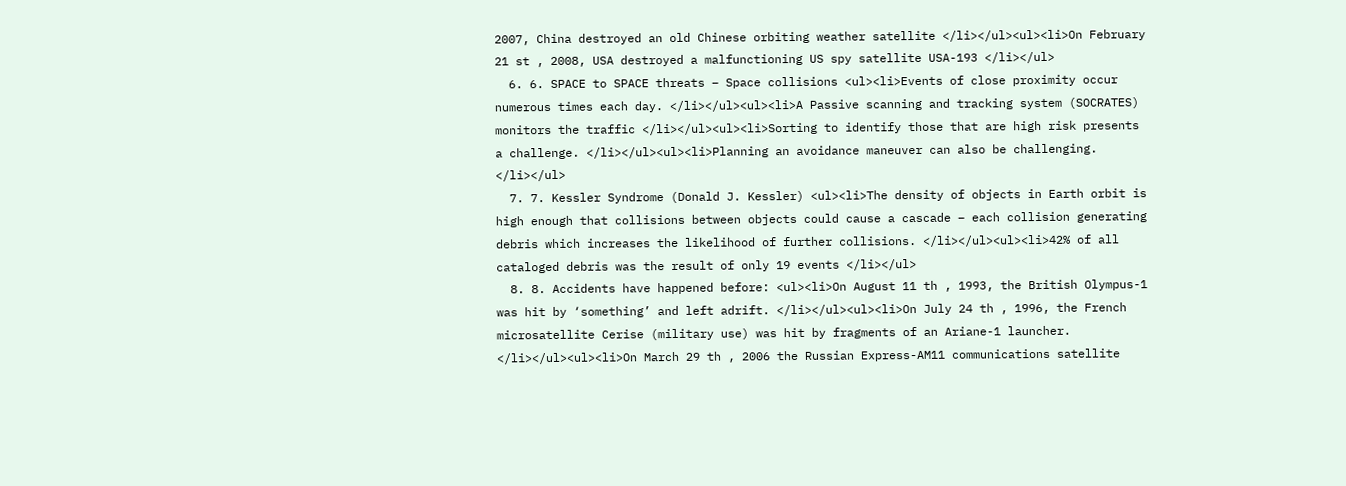2007, China destroyed an old Chinese orbiting weather satellite </li></ul><ul><li>On February 21 st , 2008, USA destroyed a malfunctioning US spy satellite USA-193 </li></ul>
  6. 6. SPACE to SPACE threats – Space collisions <ul><li>Events of close proximity occur numerous times each day. </li></ul><ul><li>A Passive scanning and tracking system (SOCRATES) monitors the traffic </li></ul><ul><li>Sorting to identify those that are high risk presents a challenge. </li></ul><ul><li>Planning an avoidance maneuver can also be challenging. </li></ul>
  7. 7. Kessler Syndrome (Donald J. Kessler) <ul><li>The density of objects in Earth orbit is high enough that collisions between objects could cause a cascade – each collision generating debris which increases the likelihood of further collisions. </li></ul><ul><li>42% of all cataloged debris was the result of only 19 events </li></ul>
  8. 8. Accidents have happened before: <ul><li>On August 11 th , 1993, the British Olympus-1 was hit by ‘something’ and left adrift. </li></ul><ul><li>On July 24 th , 1996, the French microsatellite Cerise (military use) was hit by fragments of an Ariane-1 launcher. </li></ul><ul><li>On March 29 th , 2006 the Russian Express-AM11 communications satellite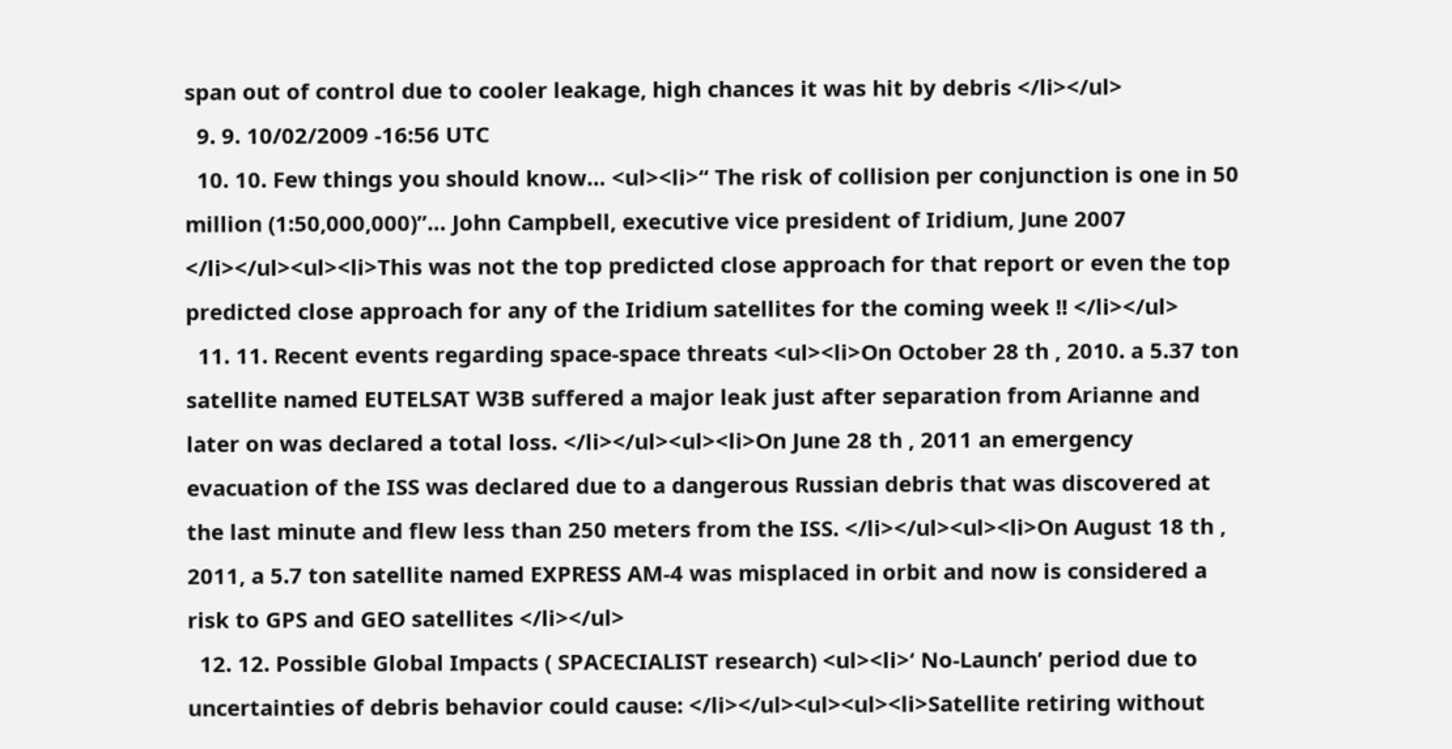span out of control due to cooler leakage, high chances it was hit by debris </li></ul>
  9. 9. 10/02/2009 -16:56 UTC
  10. 10. Few things you should know… <ul><li>“ The risk of collision per conjunction is one in 50 million (1:50,000,000)”… John Campbell, executive vice president of Iridium, June 2007 </li></ul><ul><li>This was not the top predicted close approach for that report or even the top predicted close approach for any of the Iridium satellites for the coming week !! </li></ul>
  11. 11. Recent events regarding space-space threats <ul><li>On October 28 th , 2010. a 5.37 ton satellite named EUTELSAT W3B suffered a major leak just after separation from Arianne and later on was declared a total loss. </li></ul><ul><li>On June 28 th , 2011 an emergency evacuation of the ISS was declared due to a dangerous Russian debris that was discovered at the last minute and flew less than 250 meters from the ISS. </li></ul><ul><li>On August 18 th , 2011, a 5.7 ton satellite named EXPRESS AM-4 was misplaced in orbit and now is considered a risk to GPS and GEO satellites </li></ul>
  12. 12. Possible Global Impacts ( SPACECIALIST research) <ul><li>‘ No-Launch’ period due to uncertainties of debris behavior could cause: </li></ul><ul><ul><li>Satellite retiring without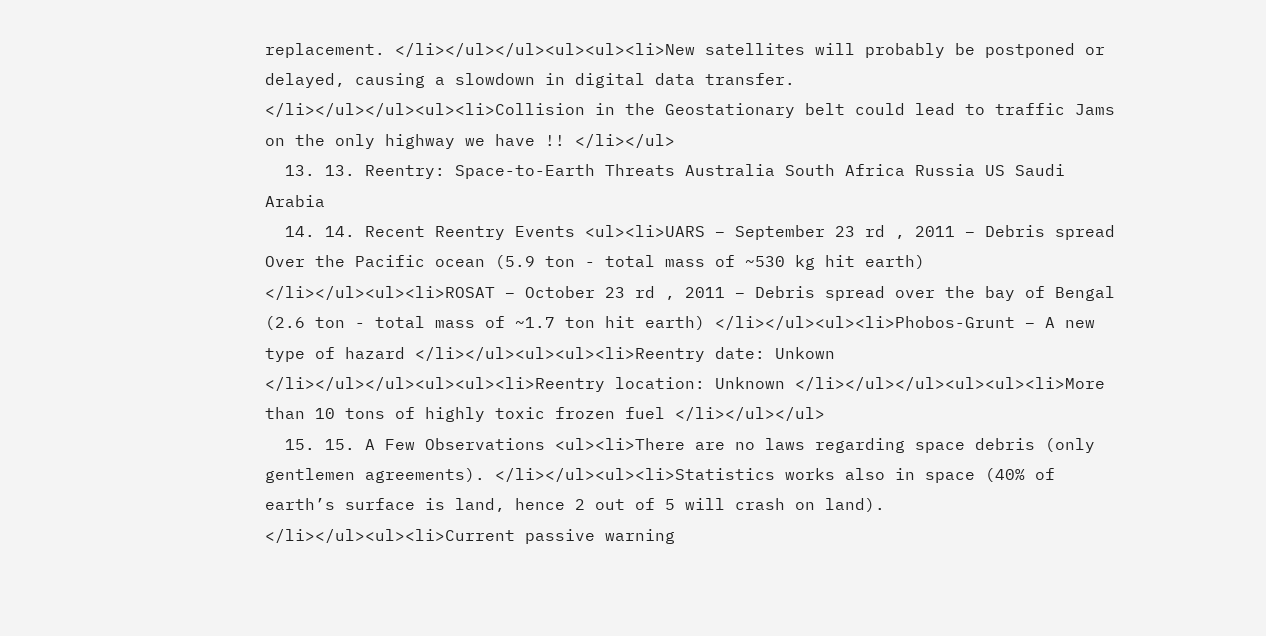replacement. </li></ul></ul><ul><ul><li>New satellites will probably be postponed or delayed, causing a slowdown in digital data transfer. </li></ul></ul><ul><li>Collision in the Geostationary belt could lead to traffic Jams on the only highway we have !! </li></ul>
  13. 13. Reentry: Space-to-Earth Threats Australia South Africa Russia US Saudi Arabia
  14. 14. Recent Reentry Events <ul><li>UARS – September 23 rd , 2011 – Debris spread Over the Pacific ocean (5.9 ton - total mass of ~530 kg hit earth) </li></ul><ul><li>ROSAT – October 23 rd , 2011 – Debris spread over the bay of Bengal (2.6 ton - total mass of ~1.7 ton hit earth) </li></ul><ul><li>Phobos-Grunt – A new type of hazard </li></ul><ul><ul><li>Reentry date: Unkown </li></ul></ul><ul><ul><li>Reentry location: Unknown </li></ul></ul><ul><ul><li>More than 10 tons of highly toxic frozen fuel </li></ul></ul>
  15. 15. A Few Observations <ul><li>There are no laws regarding space debris (only gentlemen agreements). </li></ul><ul><li>Statistics works also in space (40% of earth’s surface is land, hence 2 out of 5 will crash on land). </li></ul><ul><li>Current passive warning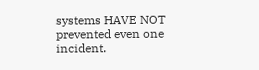systems HAVE NOT prevented even one incident.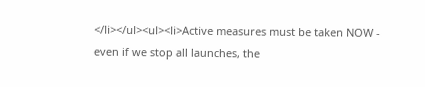</li></ul><ul><li>Active measures must be taken NOW - even if we stop all launches, the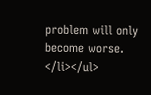problem will only become worse. </li></ul>